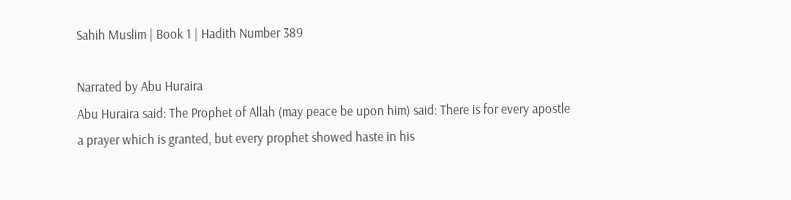Sahih Muslim | Book 1 | Hadith Number 389

Narrated by Abu Huraira
Abu Huraira said: The Prophet of Allah (may peace be upon him) said: There is for every apostle a prayer which is granted, but every prophet showed haste in his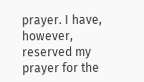prayer. I have, however, reserved my prayer for the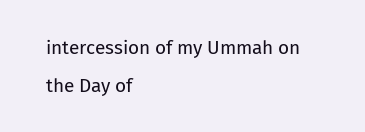intercession of my Ummah on the Day of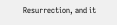Resurrection, and it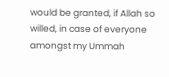would be granted, if Allah so willed, in case of everyone amongst my Ummah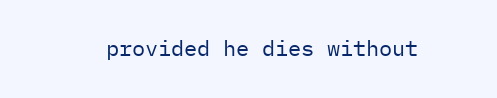provided he dies without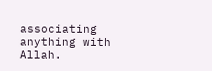associating anything with Allah.